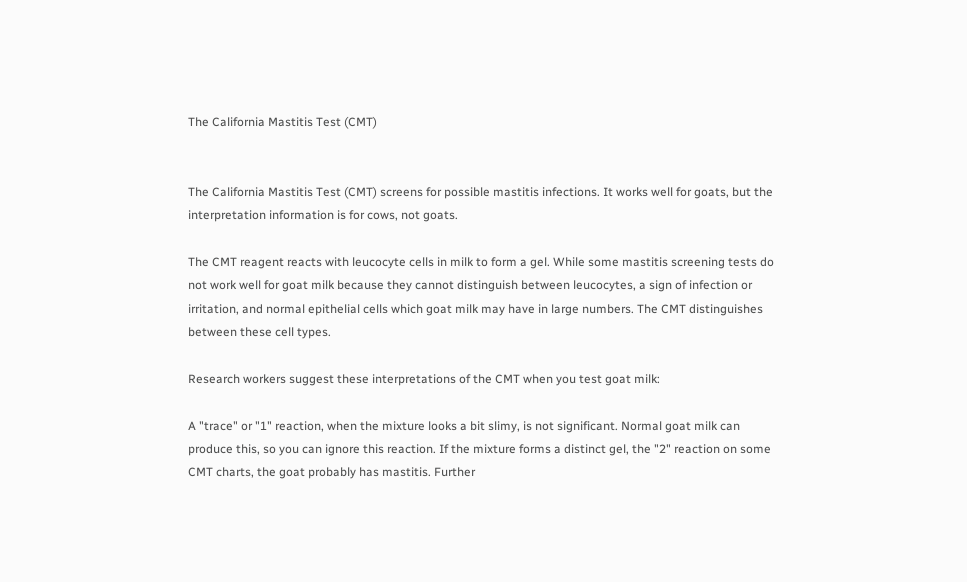The California Mastitis Test (CMT)


The California Mastitis Test (CMT) screens for possible mastitis infections. It works well for goats, but the interpretation information is for cows, not goats.

The CMT reagent reacts with leucocyte cells in milk to form a gel. While some mastitis screening tests do not work well for goat milk because they cannot distinguish between leucocytes, a sign of infection or irritation, and normal epithelial cells which goat milk may have in large numbers. The CMT distinguishes between these cell types.

Research workers suggest these interpretations of the CMT when you test goat milk:

A "trace" or "1" reaction, when the mixture looks a bit slimy, is not significant. Normal goat milk can produce this, so you can ignore this reaction. If the mixture forms a distinct gel, the "2" reaction on some CMT charts, the goat probably has mastitis. Further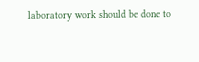laboratory work should be done to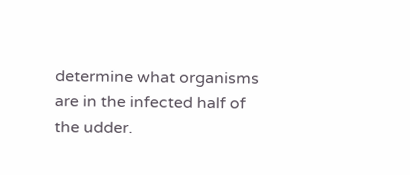determine what organisms are in the infected half of the udder.